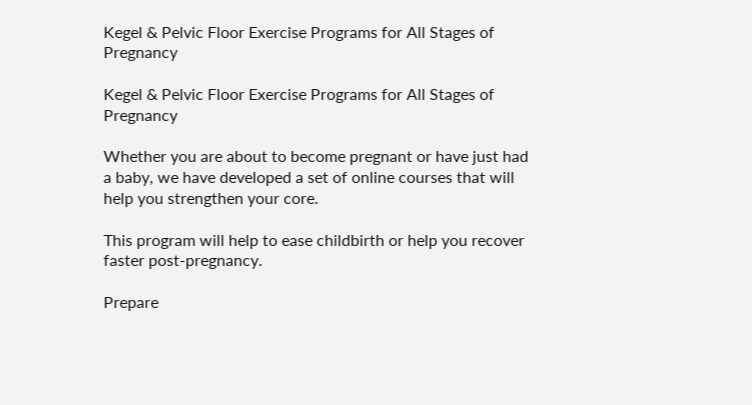Kegel & Pelvic Floor Exercise Programs for All Stages of Pregnancy

Kegel & Pelvic Floor Exercise Programs for All Stages of Pregnancy

Whether you are about to become pregnant or have just had a baby, we have developed a set of online courses that will help you strengthen your core.

This program will help to ease childbirth or help you recover faster post-pregnancy.

Prepare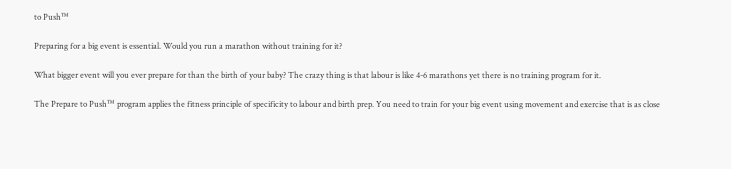to Push™

Preparing for a big event is essential. Would you run a marathon without training for it?

What bigger event will you ever prepare for than the birth of your baby? The crazy thing is that labour is like 4-6 marathons yet there is no training program for it.

The Prepare to Push™ program applies the fitness principle of specificity to labour and birth prep. You need to train for your big event using movement and exercise that is as close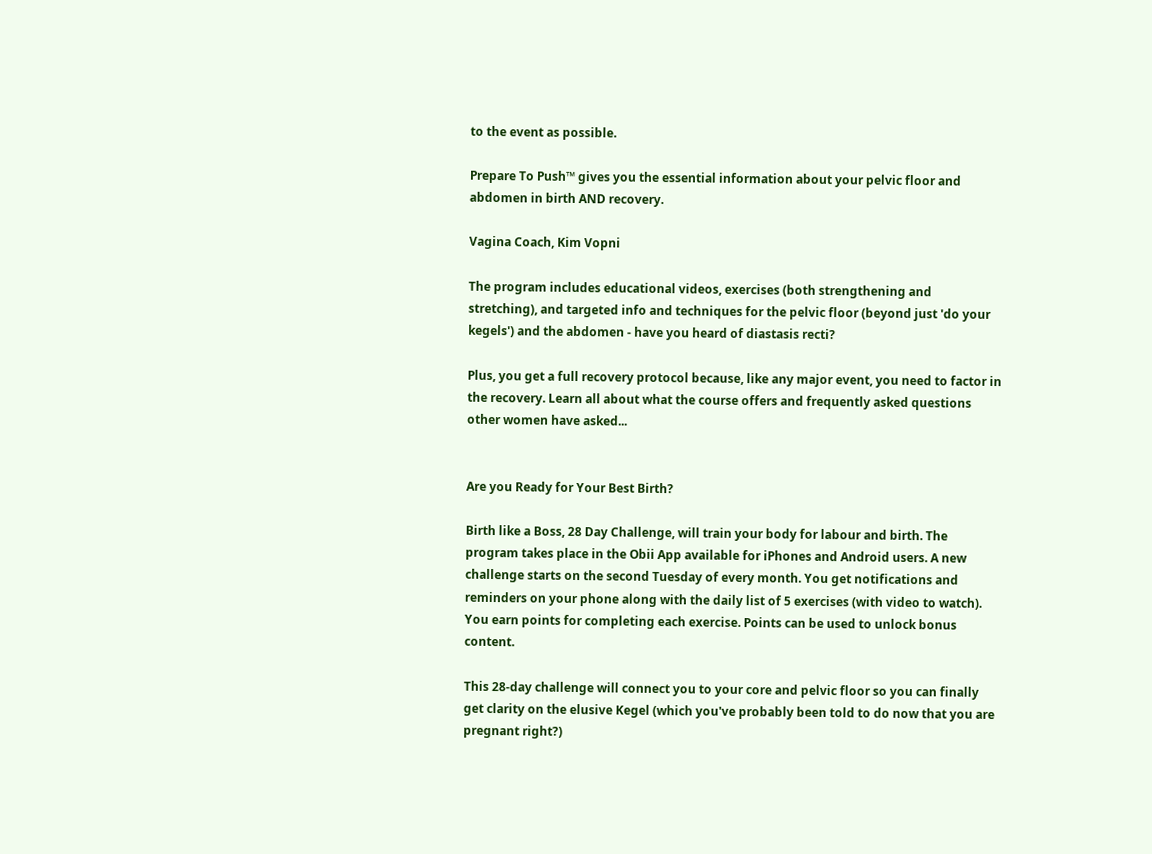to the event as possible.

Prepare To Push™ gives you the essential information about your pelvic floor and abdomen in birth AND recovery.

Vagina Coach, Kim Vopni

The program includes educational videos, exercises (both strengthening and stretching), and targeted info and techniques for the pelvic floor (beyond just 'do your kegels') and the abdomen - have you heard of diastasis recti?

Plus, you get a full recovery protocol because, like any major event, you need to factor in the recovery. Learn all about what the course offers and frequently asked questions other women have asked...


Are you Ready for Your Best Birth?

Birth like a Boss, 28 Day Challenge, will train your body for labour and birth. The program takes place in the Obii App available for iPhones and Android users. A new challenge starts on the second Tuesday of every month. You get notifications and reminders on your phone along with the daily list of 5 exercises (with video to watch). You earn points for completing each exercise. Points can be used to unlock bonus content.

This 28-day challenge will connect you to your core and pelvic floor so you can finally get clarity on the elusive Kegel (which you've probably been told to do now that you are pregnant right?)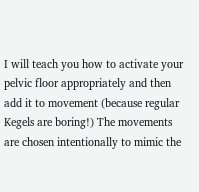I will teach you how to activate your pelvic floor appropriately and then add it to movement (because regular Kegels are boring!) The movements are chosen intentionally to mimic the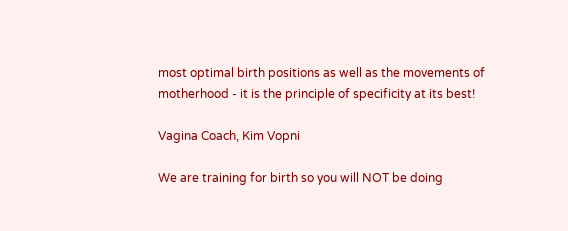most optimal birth positions as well as the movements of motherhood - it is the principle of specificity at its best!

Vagina Coach, Kim Vopni

We are training for birth so you will NOT be doing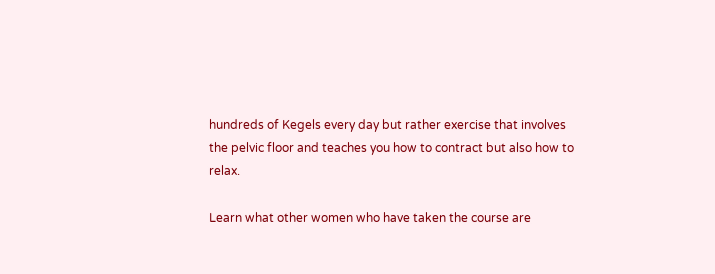hundreds of Kegels every day but rather exercise that involves the pelvic floor and teaches you how to contract but also how to relax.

Learn what other women who have taken the course are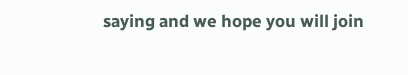saying and we hope you will join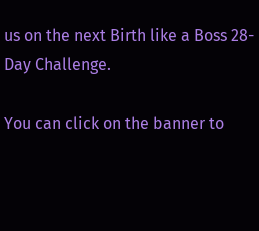us on the next Birth like a Boss 28- Day Challenge.

You can click on the banner to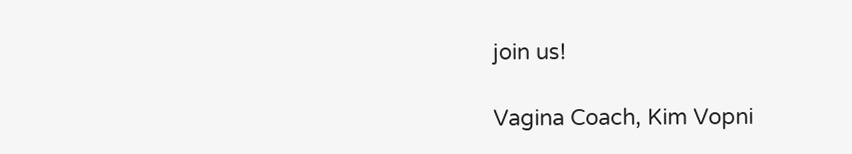join us!

Vagina Coach, Kim Vopni